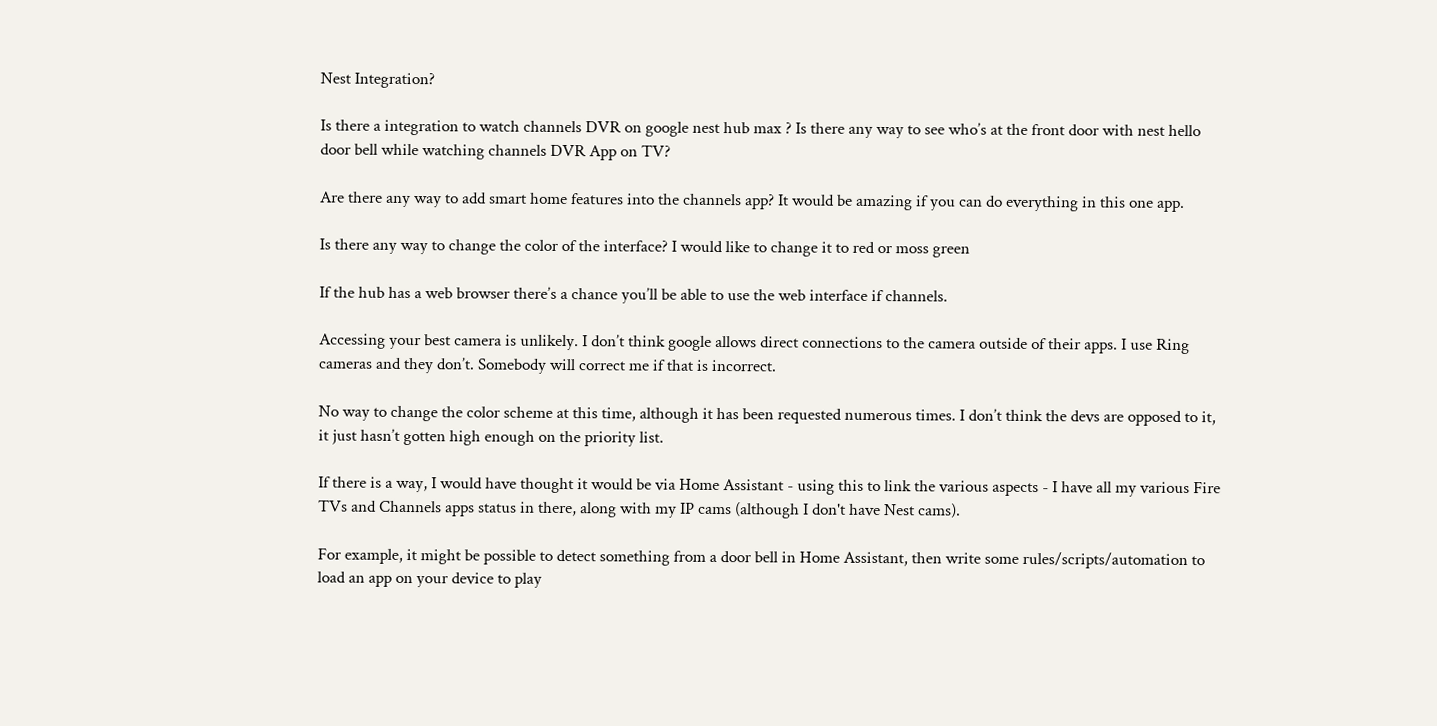Nest Integration?

Is there a integration to watch channels DVR on google nest hub max ? Is there any way to see who’s at the front door with nest hello door bell while watching channels DVR App on TV?

Are there any way to add smart home features into the channels app? It would be amazing if you can do everything in this one app.

Is there any way to change the color of the interface? I would like to change it to red or moss green

If the hub has a web browser there’s a chance you’ll be able to use the web interface if channels.

Accessing your best camera is unlikely. I don’t think google allows direct connections to the camera outside of their apps. I use Ring cameras and they don’t. Somebody will correct me if that is incorrect.

No way to change the color scheme at this time, although it has been requested numerous times. I don’t think the devs are opposed to it, it just hasn’t gotten high enough on the priority list.

If there is a way, I would have thought it would be via Home Assistant - using this to link the various aspects - I have all my various Fire TVs and Channels apps status in there, along with my IP cams (although I don't have Nest cams).

For example, it might be possible to detect something from a door bell in Home Assistant, then write some rules/scripts/automation to load an app on your device to play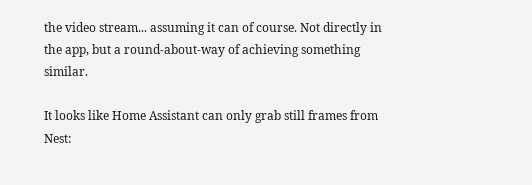the video stream... assuming it can of course. Not directly in the app, but a round-about-way of achieving something similar.

It looks like Home Assistant can only grab still frames from Nest: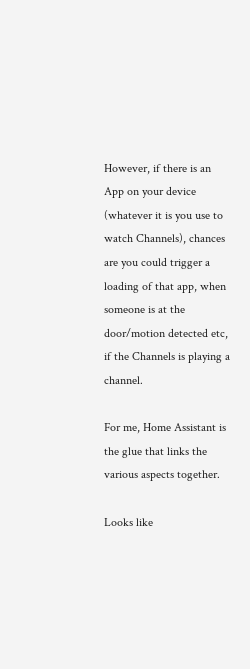However, if there is an App on your device (whatever it is you use to watch Channels), chances are you could trigger a loading of that app, when someone is at the door/motion detected etc, if the Channels is playing a channel.

For me, Home Assistant is the glue that links the various aspects together.

Looks like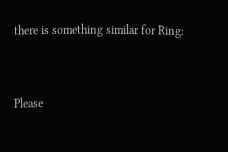there is something similar for Ring:


Please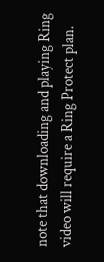note that downloading and playing Ring video will require a Ring Protect plan.